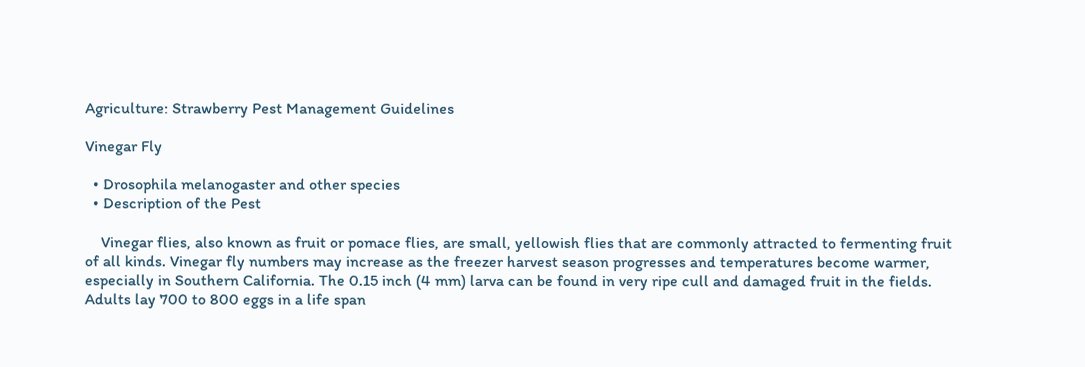Agriculture: Strawberry Pest Management Guidelines

Vinegar Fly

  • Drosophila melanogaster and other species
  • Description of the Pest

    Vinegar flies, also known as fruit or pomace flies, are small, yellowish flies that are commonly attracted to fermenting fruit of all kinds. Vinegar fly numbers may increase as the freezer harvest season progresses and temperatures become warmer, especially in Southern California. The 0.15 inch (4 mm) larva can be found in very ripe cull and damaged fruit in the fields. Adults lay 700 to 800 eggs in a life span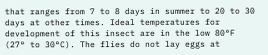that ranges from 7 to 8 days in summer to 20 to 30 days at other times. Ideal temperatures for development of this insect are in the low 80°F (27° to 30°C). The flies do not lay eggs at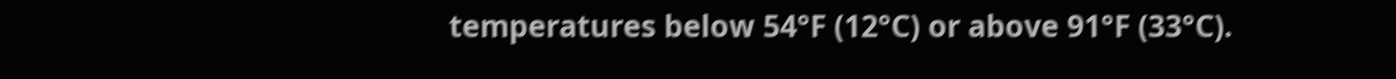temperatures below 54°F (12°C) or above 91°F (33°C).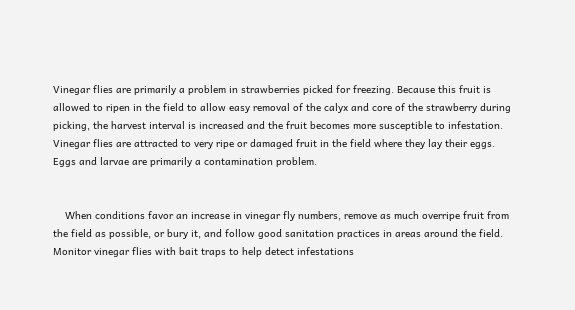Vinegar flies are primarily a problem in strawberries picked for freezing. Because this fruit is allowed to ripen in the field to allow easy removal of the calyx and core of the strawberry during picking, the harvest interval is increased and the fruit becomes more susceptible to infestation. Vinegar flies are attracted to very ripe or damaged fruit in the field where they lay their eggs. Eggs and larvae are primarily a contamination problem.


    When conditions favor an increase in vinegar fly numbers, remove as much overripe fruit from the field as possible, or bury it, and follow good sanitation practices in areas around the field. Monitor vinegar flies with bait traps to help detect infestations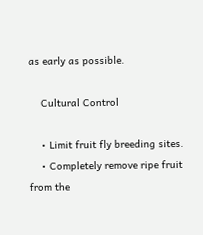as early as possible.

    Cultural Control

    • Limit fruit fly breeding sites.
    • Completely remove ripe fruit from the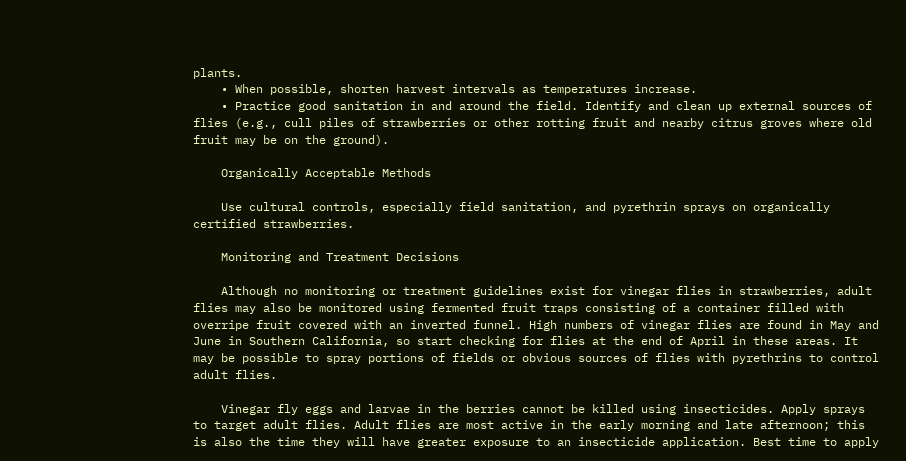plants.
    • When possible, shorten harvest intervals as temperatures increase.
    • Practice good sanitation in and around the field. Identify and clean up external sources of flies (e.g., cull piles of strawberries or other rotting fruit and nearby citrus groves where old fruit may be on the ground).

    Organically Acceptable Methods

    Use cultural controls, especially field sanitation, and pyrethrin sprays on organically certified strawberries.

    Monitoring and Treatment Decisions

    Although no monitoring or treatment guidelines exist for vinegar flies in strawberries, adult flies may also be monitored using fermented fruit traps consisting of a container filled with overripe fruit covered with an inverted funnel. High numbers of vinegar flies are found in May and June in Southern California, so start checking for flies at the end of April in these areas. It may be possible to spray portions of fields or obvious sources of flies with pyrethrins to control adult flies.

    Vinegar fly eggs and larvae in the berries cannot be killed using insecticides. Apply sprays to target adult flies. Adult flies are most active in the early morning and late afternoon; this is also the time they will have greater exposure to an insecticide application. Best time to apply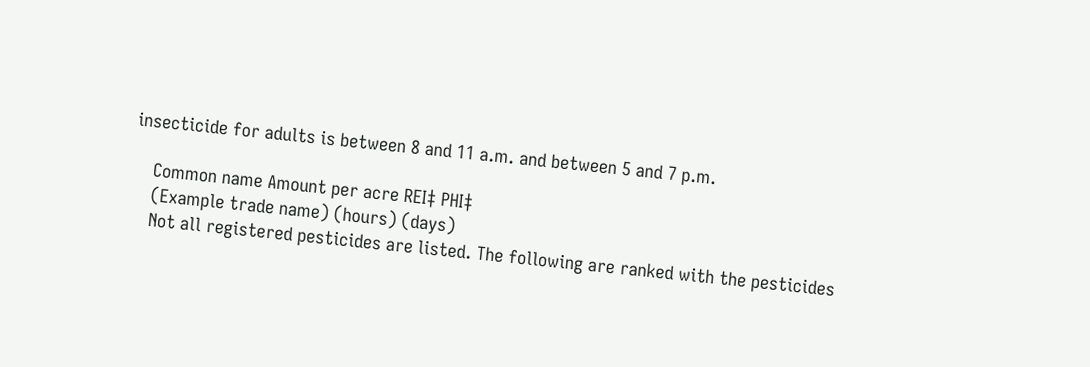insecticide for adults is between 8 and 11 a.m. and between 5 and 7 p.m.

    Common name Amount per acre REI‡ PHI‡
    (Example trade name) (hours) (days)
    Not all registered pesticides are listed. The following are ranked with the pesticides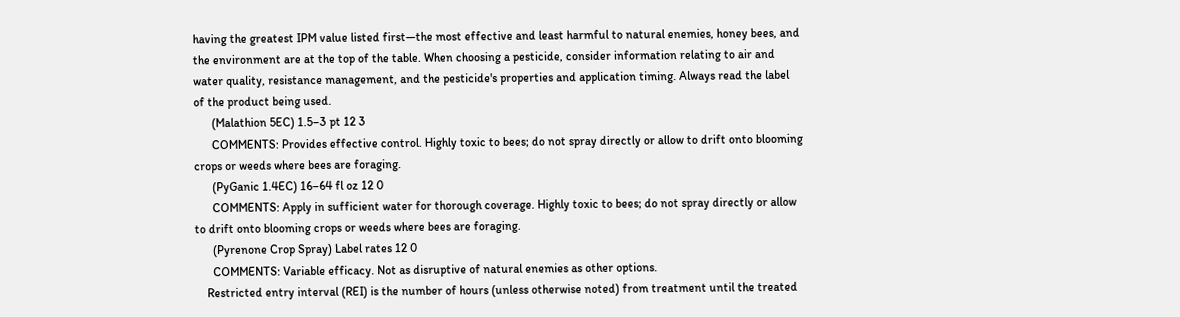having the greatest IPM value listed first—the most effective and least harmful to natural enemies, honey bees, and the environment are at the top of the table. When choosing a pesticide, consider information relating to air and water quality, resistance management, and the pesticide's properties and application timing. Always read the label of the product being used.
      (Malathion 5EC) 1.5–3 pt 12 3
      COMMENTS: Provides effective control. Highly toxic to bees; do not spray directly or allow to drift onto blooming crops or weeds where bees are foraging.
      (PyGanic 1.4EC) 16–64 fl oz 12 0
      COMMENTS: Apply in sufficient water for thorough coverage. Highly toxic to bees; do not spray directly or allow to drift onto blooming crops or weeds where bees are foraging.
      (Pyrenone Crop Spray) Label rates 12 0
      COMMENTS: Variable efficacy. Not as disruptive of natural enemies as other options.
    Restricted entry interval (REI) is the number of hours (unless otherwise noted) from treatment until the treated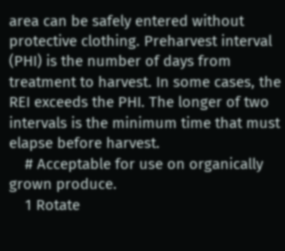area can be safely entered without protective clothing. Preharvest interval (PHI) is the number of days from treatment to harvest. In some cases, the REI exceeds the PHI. The longer of two intervals is the minimum time that must elapse before harvest.
    # Acceptable for use on organically grown produce.
    1 Rotate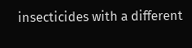insecticides with a different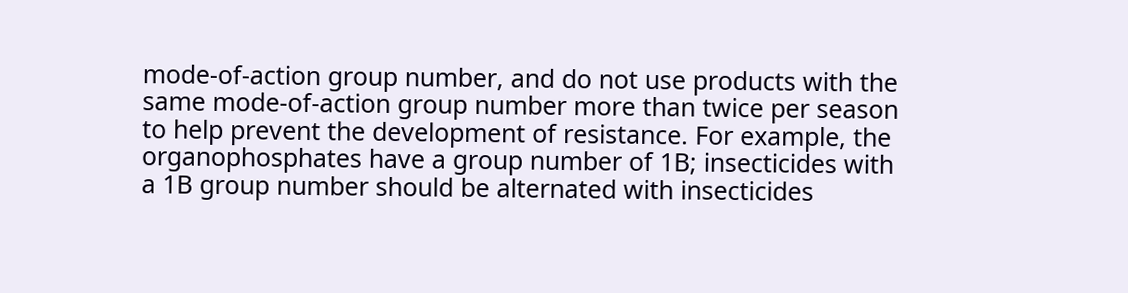mode-of-action group number, and do not use products with the same mode-of-action group number more than twice per season to help prevent the development of resistance. For example, the organophosphates have a group number of 1B; insecticides with a 1B group number should be alternated with insecticides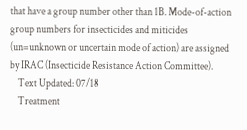that have a group number other than 1B. Mode-of-action group numbers for insecticides and miticides (un=unknown or uncertain mode of action) are assigned by IRAC (Insecticide Resistance Action Committee).
    Text Updated: 07/18
    Treatment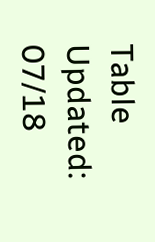Table Updated: 07/18